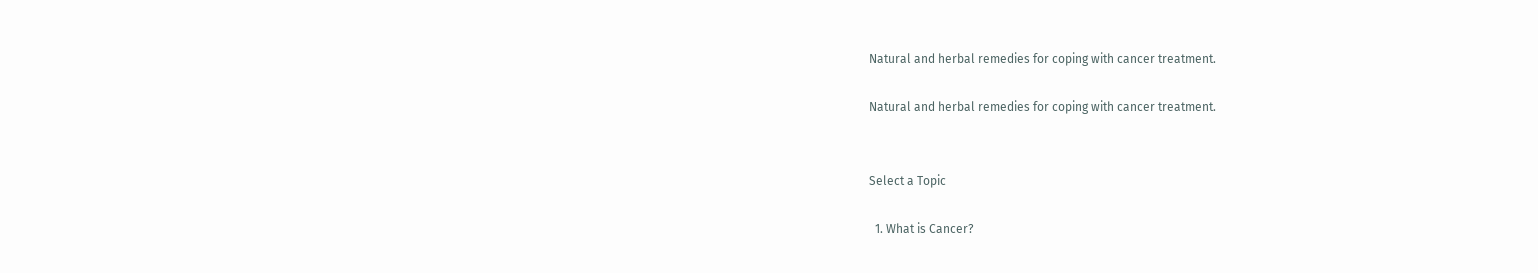Natural and herbal remedies for coping with cancer treatment.

Natural and herbal remedies for coping with cancer treatment.


Select a Topic

  1. What is Cancer?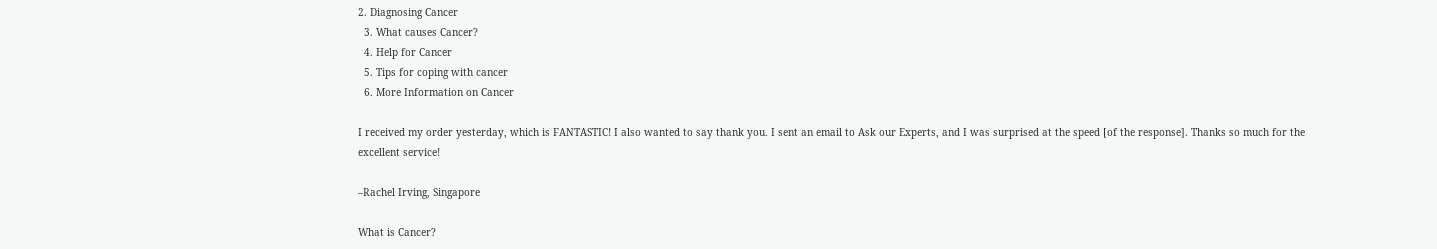2. Diagnosing Cancer
  3. What causes Cancer?
  4. Help for Cancer
  5. Tips for coping with cancer
  6. More Information on Cancer

I received my order yesterday, which is FANTASTIC! I also wanted to say thank you. I sent an email to Ask our Experts, and I was surprised at the speed [of the response]. Thanks so much for the excellent service!

–Rachel Irving, Singapore

What is Cancer?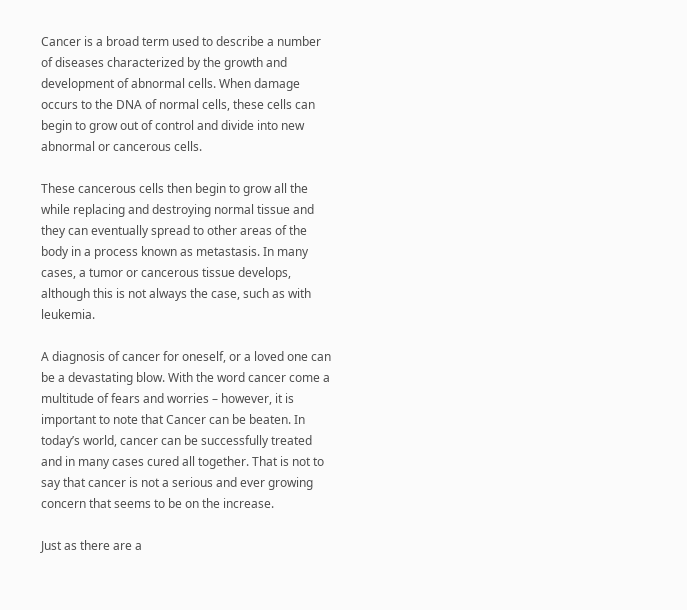Cancer is a broad term used to describe a number of diseases characterized by the growth and development of abnormal cells. When damage occurs to the DNA of normal cells, these cells can begin to grow out of control and divide into new abnormal or cancerous cells.

These cancerous cells then begin to grow all the while replacing and destroying normal tissue and they can eventually spread to other areas of the body in a process known as metastasis. In many cases, a tumor or cancerous tissue develops, although this is not always the case, such as with leukemia.

A diagnosis of cancer for oneself, or a loved one can be a devastating blow. With the word cancer come a multitude of fears and worries – however, it is important to note that Cancer can be beaten. In today’s world, cancer can be successfully treated and in many cases cured all together. That is not to say that cancer is not a serious and ever growing concern that seems to be on the increase.

Just as there are a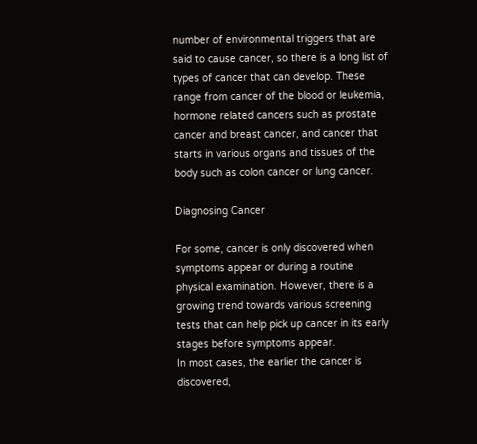number of environmental triggers that are said to cause cancer, so there is a long list of types of cancer that can develop. These range from cancer of the blood or leukemia, hormone related cancers such as prostate cancer and breast cancer, and cancer that starts in various organs and tissues of the body such as colon cancer or lung cancer.

Diagnosing Cancer

For some, cancer is only discovered when symptoms appear or during a routine physical examination. However, there is a growing trend towards various screening tests that can help pick up cancer in its early stages before symptoms appear.
In most cases, the earlier the cancer is discovered,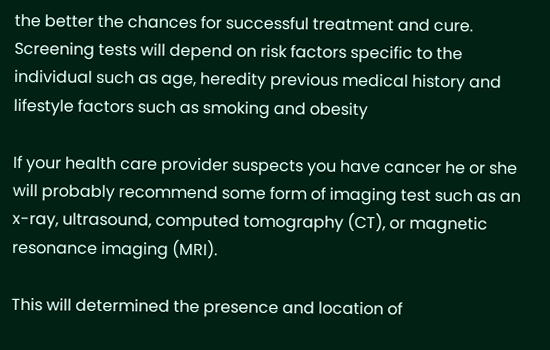the better the chances for successful treatment and cure. Screening tests will depend on risk factors specific to the individual such as age, heredity previous medical history and lifestyle factors such as smoking and obesity

If your health care provider suspects you have cancer he or she will probably recommend some form of imaging test such as an x-ray, ultrasound, computed tomography (CT), or magnetic resonance imaging (MRI).

This will determined the presence and location of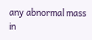any abnormal mass in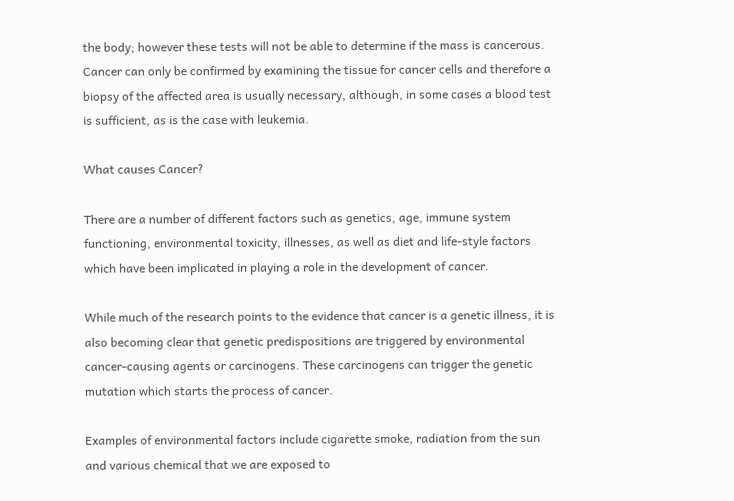the body; however these tests will not be able to determine if the mass is cancerous. Cancer can only be confirmed by examining the tissue for cancer cells and therefore a biopsy of the affected area is usually necessary, although, in some cases a blood test is sufficient, as is the case with leukemia.

What causes Cancer?

There are a number of different factors such as genetics, age, immune system functioning, environmental toxicity, illnesses, as well as diet and life-style factors which have been implicated in playing a role in the development of cancer.

While much of the research points to the evidence that cancer is a genetic illness, it is also becoming clear that genetic predispositions are triggered by environmental cancer-causing agents or carcinogens. These carcinogens can trigger the genetic mutation which starts the process of cancer.

Examples of environmental factors include cigarette smoke, radiation from the sun and various chemical that we are exposed to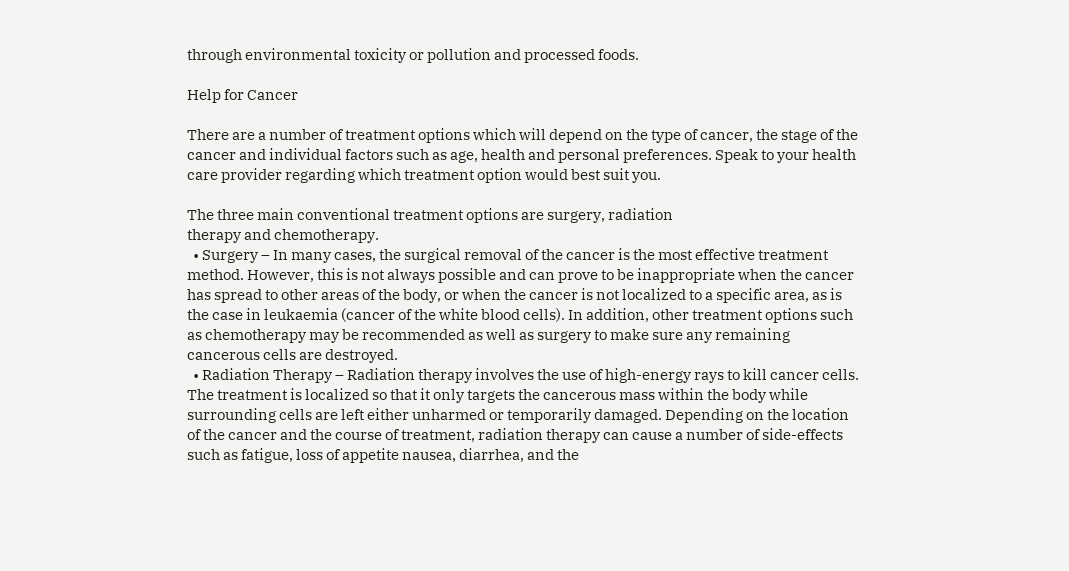through environmental toxicity or pollution and processed foods.

Help for Cancer

There are a number of treatment options which will depend on the type of cancer, the stage of the cancer and individual factors such as age, health and personal preferences. Speak to your health care provider regarding which treatment option would best suit you.

The three main conventional treatment options are surgery, radiation
therapy and chemotherapy.
  • Surgery – In many cases, the surgical removal of the cancer is the most effective treatment method. However, this is not always possible and can prove to be inappropriate when the cancer has spread to other areas of the body, or when the cancer is not localized to a specific area, as is the case in leukaemia (cancer of the white blood cells). In addition, other treatment options such as chemotherapy may be recommended as well as surgery to make sure any remaining cancerous cells are destroyed.
  • Radiation Therapy – Radiation therapy involves the use of high-energy rays to kill cancer cells. The treatment is localized so that it only targets the cancerous mass within the body while surrounding cells are left either unharmed or temporarily damaged. Depending on the location of the cancer and the course of treatment, radiation therapy can cause a number of side-effects such as fatigue, loss of appetite nausea, diarrhea, and the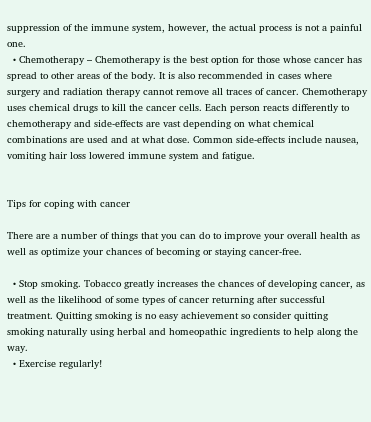suppression of the immune system, however, the actual process is not a painful one.
  • Chemotherapy – Chemotherapy is the best option for those whose cancer has spread to other areas of the body. It is also recommended in cases where surgery and radiation therapy cannot remove all traces of cancer. Chemotherapy uses chemical drugs to kill the cancer cells. Each person reacts differently to chemotherapy and side-effects are vast depending on what chemical combinations are used and at what dose. Common side-effects include nausea, vomiting hair loss lowered immune system and fatigue.


Tips for coping with cancer

There are a number of things that you can do to improve your overall health as well as optimize your chances of becoming or staying cancer-free.

  • Stop smoking. Tobacco greatly increases the chances of developing cancer, as well as the likelihood of some types of cancer returning after successful treatment. Quitting smoking is no easy achievement so consider quitting smoking naturally using herbal and homeopathic ingredients to help along the way.
  • Exercise regularly!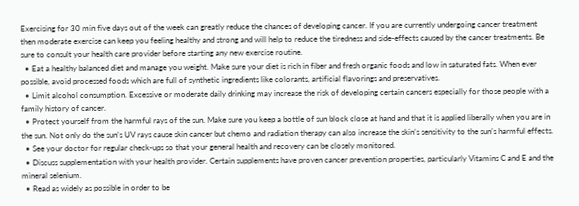Exercising for 30 min five days out of the week can greatly reduce the chances of developing cancer. If you are currently undergoing cancer treatment then moderate exercise can keep you feeling healthy and strong and will help to reduce the tiredness and side-effects caused by the cancer treatments. Be sure to consult your health care provider before starting any new exercise routine.
  • Eat a healthy balanced diet and manage you weight. Make sure your diet is rich in fiber and fresh organic foods and low in saturated fats. When ever possible, avoid processed foods which are full of synthetic ingredients like colorants, artificial flavorings and preservatives.
  • Limit alcohol consumption. Excessive or moderate daily drinking may increase the risk of developing certain cancers especially for those people with a family history of cancer.
  • Protect yourself from the harmful rays of the sun. Make sure you keep a bottle of sun block close at hand and that it is applied liberally when you are in the sun. Not only do the sun’s UV rays cause skin cancer but chemo and radiation therapy can also increase the skin’s sensitivity to the sun’s harmful effects.
  • See your doctor for regular check-ups so that your general health and recovery can be closely monitored.
  • Discuss supplementation with your health provider. Certain supplements have proven cancer prevention properties, particularly Vitamins C and E and the mineral selenium.
  • Read as widely as possible in order to be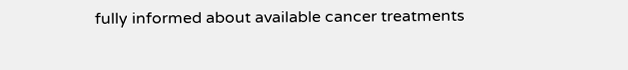fully informed about available cancer treatments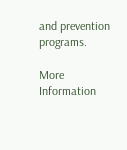and prevention programs.

More Information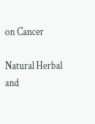on Cancer

Natural Herbal and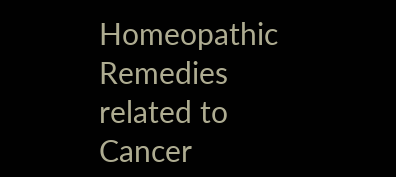Homeopathic Remedies related to Cancer